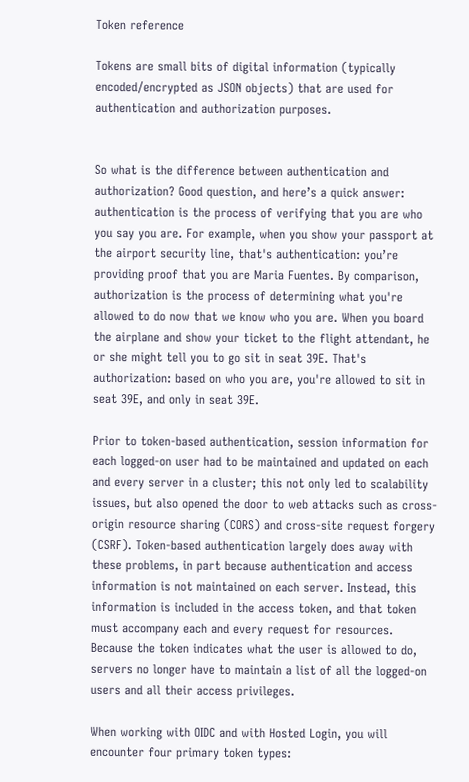Token reference

Tokens are small bits of digital information (typically encoded/encrypted as JSON objects) that are used for authentication and authorization purposes.


So what is the difference between authentication and authorization? Good question, and here’s a quick answer: authentication is the process of verifying that you are who you say you are. For example, when you show your passport at the airport security line, that's authentication: you’re providing proof that you are Maria Fuentes. By comparison, authorization is the process of determining what you're allowed to do now that we know who you are. When you board the airplane and show your ticket to the flight attendant, he or she might tell you to go sit in seat 39E. That's authorization: based on who you are, you're allowed to sit in seat 39E, and only in seat 39E.

Prior to token-based authentication, session information for each logged-on user had to be maintained and updated on each and every server in a cluster; this not only led to scalability issues, but also opened the door to web attacks such as cross-origin resource sharing (CORS) and cross-site request forgery (CSRF). Token-based authentication largely does away with these problems, in part because authentication and access information is not maintained on each server. Instead, this information is included in the access token, and that token must accompany each and every request for resources. Because the token indicates what the user is allowed to do, servers no longer have to maintain a list of all the logged-on users and all their access privileges.

When working with OIDC and with Hosted Login, you will encounter four primary token types: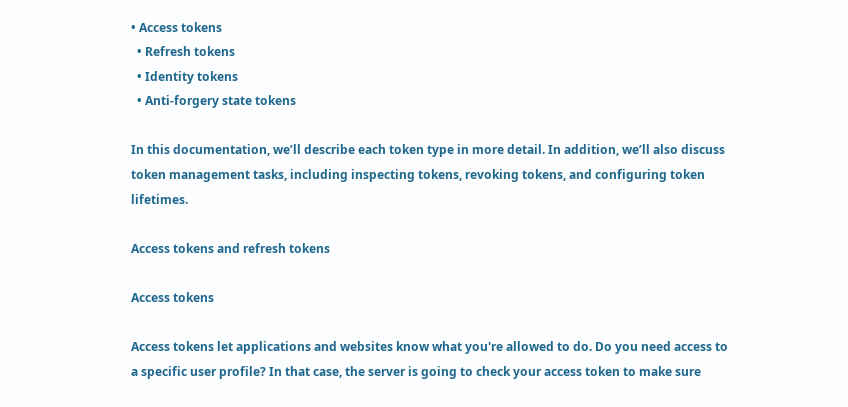• Access tokens
  • Refresh tokens
  • Identity tokens
  • Anti-forgery state tokens

In this documentation, we’ll describe each token type in more detail. In addition, we’ll also discuss token management tasks, including inspecting tokens, revoking tokens, and configuring token lifetimes.

Access tokens and refresh tokens

Access tokens

Access tokens let applications and websites know what you're allowed to do. Do you need access to a specific user profile? In that case, the server is going to check your access token to make sure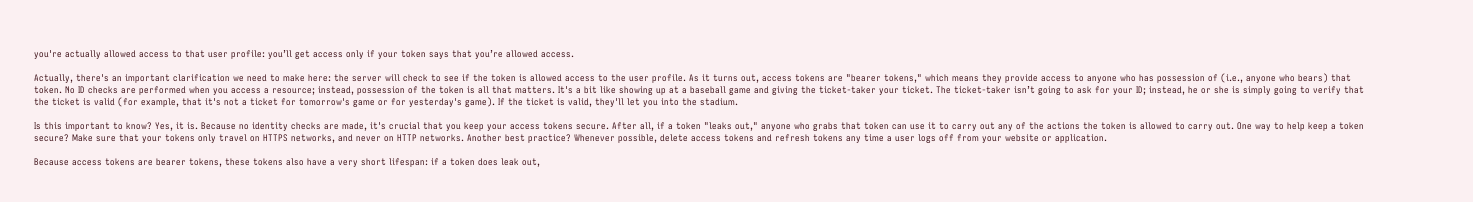you're actually allowed access to that user profile: you’ll get access only if your token says that you’re allowed access.

Actually, there's an important clarification we need to make here: the server will check to see if the token is allowed access to the user profile. As it turns out, access tokens are "bearer tokens," which means they provide access to anyone who has possession of (i.e., anyone who bears) that token. No ID checks are performed when you access a resource; instead, possession of the token is all that matters. It's a bit like showing up at a baseball game and giving the ticket-taker your ticket. The ticket-taker isn’t going to ask for your ID; instead, he or she is simply going to verify that the ticket is valid (for example, that it's not a ticket for tomorrow's game or for yesterday's game). If the ticket is valid, they'll let you into the stadium.

Is this important to know? Yes, it is. Because no identity checks are made, it's crucial that you keep your access tokens secure. After all, if a token "leaks out," anyone who grabs that token can use it to carry out any of the actions the token is allowed to carry out. One way to help keep a token secure? Make sure that your tokens only travel on HTTPS networks, and never on HTTP networks. Another best practice? Whenever possible, delete access tokens and refresh tokens any time a user logs off from your website or application.

Because access tokens are bearer tokens, these tokens also have a very short lifespan: if a token does leak out,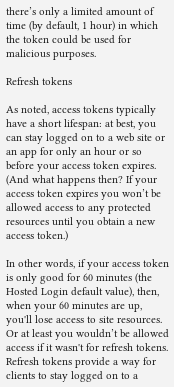there’s only a limited amount of time (by default, 1 hour) in which the token could be used for malicious purposes.

Refresh tokens

As noted, access tokens typically have a short lifespan: at best, you can stay logged on to a web site or an app for only an hour or so before your access token expires. (And what happens then? If your access token expires you won’t be allowed access to any protected resources until you obtain a new access token.)

In other words, if your access token is only good for 60 minutes (the Hosted Login default value), then, when your 60 minutes are up, you'll lose access to site resources. Or at least you wouldn’t be allowed access if it wasn't for refresh tokens. Refresh tokens provide a way for clients to stay logged on to a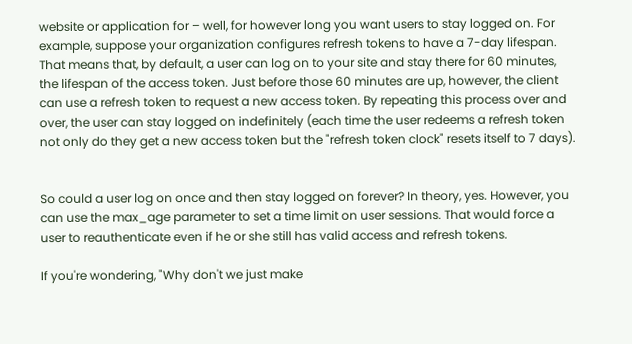website or application for – well, for however long you want users to stay logged on. For example, suppose your organization configures refresh tokens to have a 7-day lifespan. That means that, by default, a user can log on to your site and stay there for 60 minutes, the lifespan of the access token. Just before those 60 minutes are up, however, the client can use a refresh token to request a new access token. By repeating this process over and over, the user can stay logged on indefinitely (each time the user redeems a refresh token not only do they get a new access token but the "refresh token clock" resets itself to 7 days).


So could a user log on once and then stay logged on forever? In theory, yes. However, you can use the max_age parameter to set a time limit on user sessions. That would force a user to reauthenticate even if he or she still has valid access and refresh tokens.

If you're wondering, "Why don't we just make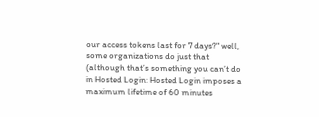our access tokens last for 7 days?" well, some organizations do just that (although that’s something you can’t do in Hosted Login: Hosted Login imposes a maximum lifetime of 60 minutes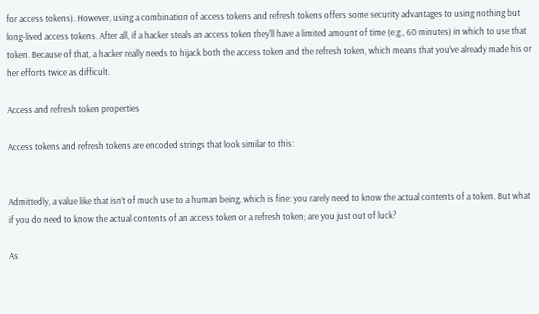for access tokens). However, using a combination of access tokens and refresh tokens offers some security advantages to using nothing but long-lived access tokens. After all, if a hacker steals an access token they'll have a limited amount of time (e.g., 60 minutes) in which to use that token. Because of that, a hacker really needs to hijack both the access token and the refresh token, which means that you’ve already made his or her efforts twice as difficult.

Access and refresh token properties

Access tokens and refresh tokens are encoded strings that look similar to this:


Admittedly, a value like that isn’t of much use to a human being, which is fine: you rarely need to know the actual contents of a token. But what if you do need to know the actual contents of an access token or a refresh token; are you just out of luck?

As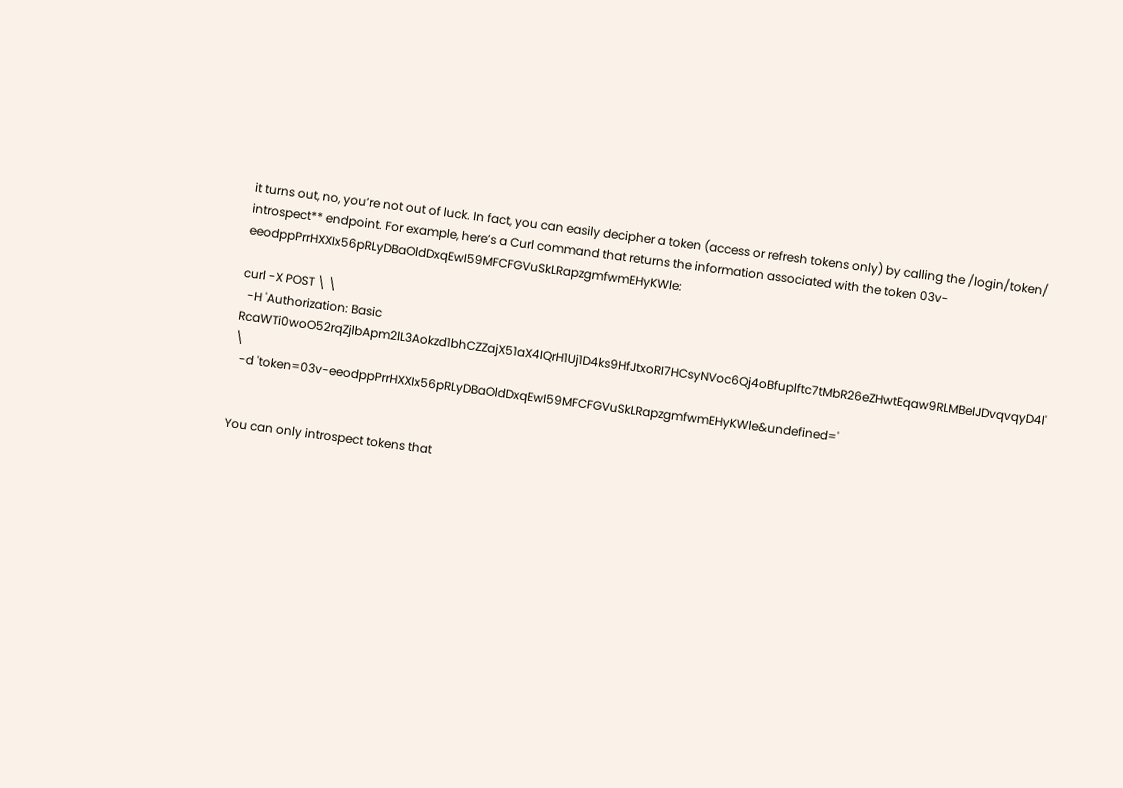it turns out, no, you’re not out of luck. In fact, you can easily decipher a token (access or refresh tokens only) by calling the /login/token/ introspect** endpoint. For example, here’s a Curl command that returns the information associated with the token 03v-eeodppPrrHXXIx56pRLyDBaOldDxqEwI59MFCFGVuSkLRapzgmfwmEHyKWle:

curl -X POST \ \
  -H 'Authorization: Basic RcaWTi0woO52rqZjlbApm2lL3Aokzd1bhCZZajX51aX4IQrH1Uj1D4ks9HfJtxoRI7HCsyNVoc6Qj4oBfuplftc7tMbR26eZHwtEqaw9RLMBeIJDvqvqyD4l' \
  -d 'token=03v-eeodppPrrHXXIx56pRLyDBaOldDxqEwI59MFCFGVuSkLRapzgmfwmEHyKWle&undefined='


You can only introspect tokens that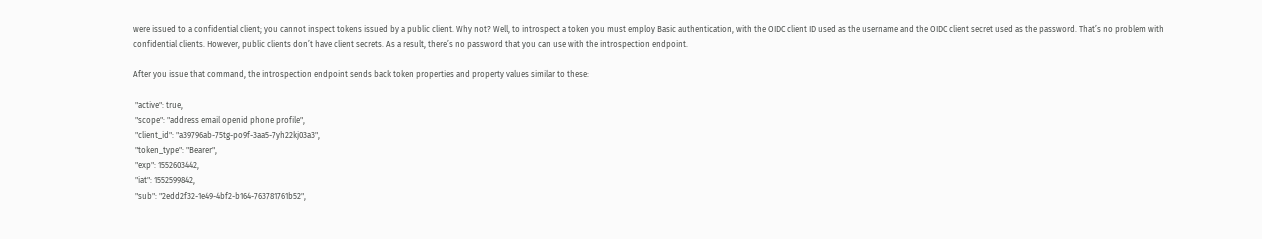were issued to a confidential client; you cannot inspect tokens issued by a public client. Why not? Well, to introspect a token you must employ Basic authentication, with the OIDC client ID used as the username and the OIDC client secret used as the password. That’s no problem with confidential clients. However, public clients don’t have client secrets. As a result, there’s no password that you can use with the introspection endpoint.

After you issue that command, the introspection endpoint sends back token properties and property values similar to these:

 "active": true,
 "scope": "address email openid phone profile",
 "client_id": "a39796ab-75tg-po9f-3aa5-7yh22kj03a3",
 "token_type": "Bearer",
 "exp": 1552603442,
 "iat": 1552599842,
 "sub": "2edd2f32-1e49-4bf2-b164-763781761b52",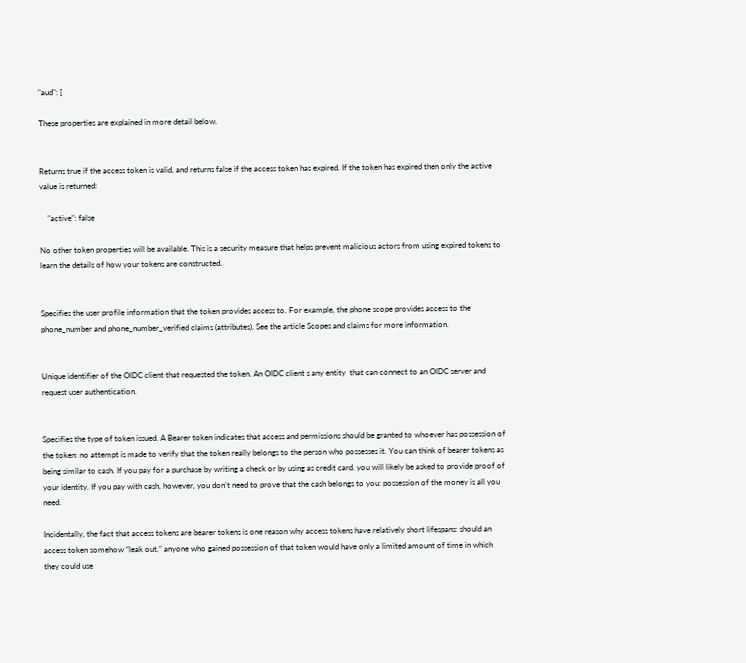"aud": [

These properties are explained in more detail below.


Returns true if the access token is valid, and returns false if the access token has expired. If the token has expired then only the active value is returned:

    "active": false

No other token properties will be available. This is a security measure that helps prevent malicious actors from using expired tokens to learn the details of how your tokens are constructed.


Specifies the user profile information that the token provides access to. For example, the phone scope provides access to the phone_number and phone_number_verified claims (attributes). See the article Scopes and claims for more information.


Unique identifier of the OIDC client that requested the token. An OIDC client s any entity  that can connect to an OIDC server and request user authentication.


Specifies the type of token issued. A Bearer token indicates that access and permissions should be granted to whoever has possession of the token: no attempt is made to verify that the token really belongs to the person who possesses it. You can think of bearer tokens as being similar to cash. If you pay for a purchase by writing a check or by using as credit card. you will likely be asked to provide proof of your identity. If you pay with cash, however, you don’t need to prove that the cash belongs to you: possession of the money is all you need.

Incidentally, the fact that access tokens are bearer tokens is one reason why access tokens have relatively short lifespans: should an access token somehow “leak out,” anyone who gained possession of that token would have only a limited amount of time in which they could use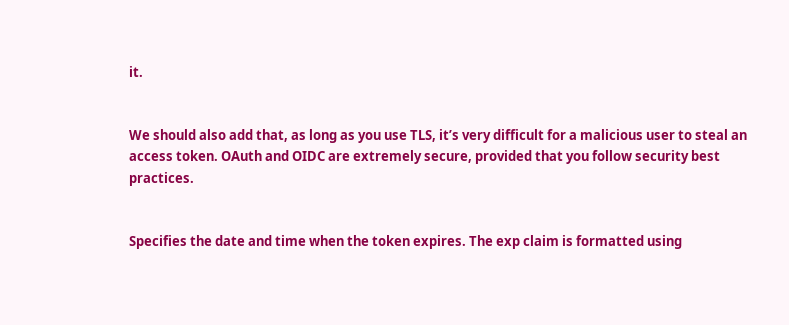it.


We should also add that, as long as you use TLS, it’s very difficult for a malicious user to steal an access token. OAuth and OIDC are extremely secure, provided that you follow security best practices.


Specifies the date and time when the token expires. The exp claim is formatted using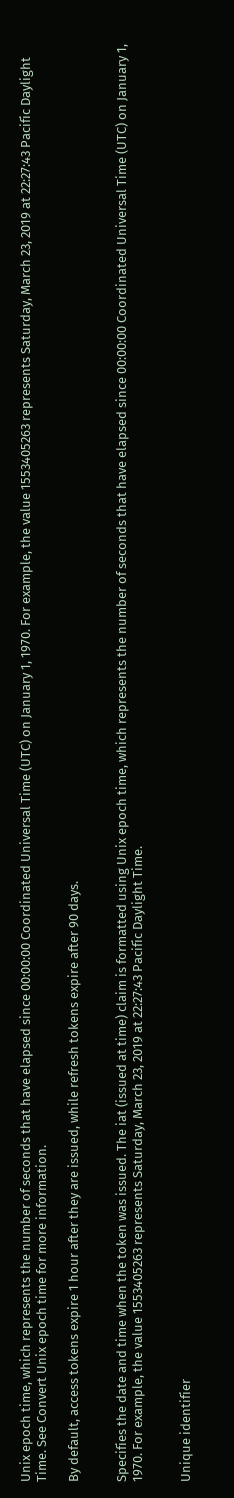Unix epoch time, which represents the number of seconds that have elapsed since 00:00:00 Coordinated Universal Time (UTC) on January 1, 1970. For example, the value 1553405263 represents Saturday, March 23, 2019 at 22:27:43 Pacific Daylight Time. See Convert Unix epoch time for more information.

By default, access tokens expire 1 hour after they are issued, while refresh tokens expire after 90 days.


Specifies the date and time when the token was issued. The iat (issued at time) claim is formatted using Unix epoch time, which represents the number of seconds that have elapsed since 00:00:00 Coordinated Universal Time (UTC) on January 1, 1970. For example, the value 1553405263 represents Saturday, March 23, 2019 at 22:27:43 Pacific Daylight Time.


Unique identifier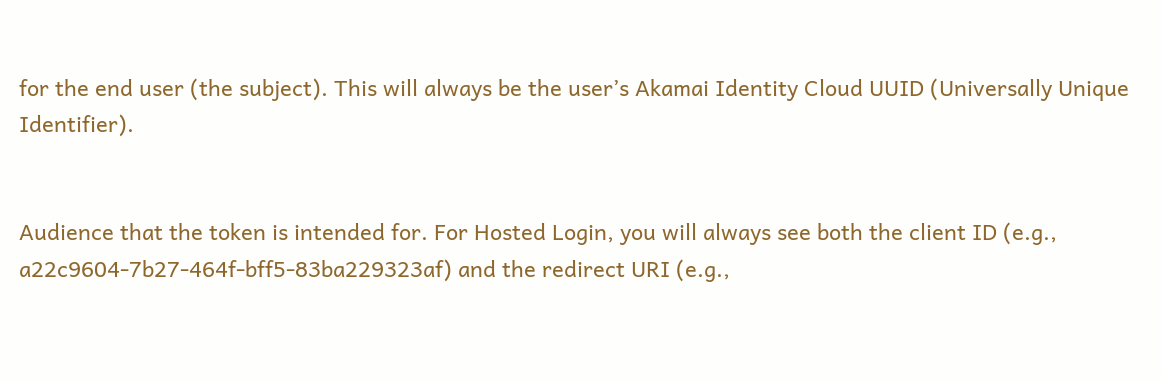for the end user (the subject). This will always be the user’s Akamai Identity Cloud UUID (Universally Unique Identifier).


Audience that the token is intended for. For Hosted Login, you will always see both the client ID (e.g., a22c9604-7b27-464f-bff5-83ba229323af) and the redirect URI (e.g.,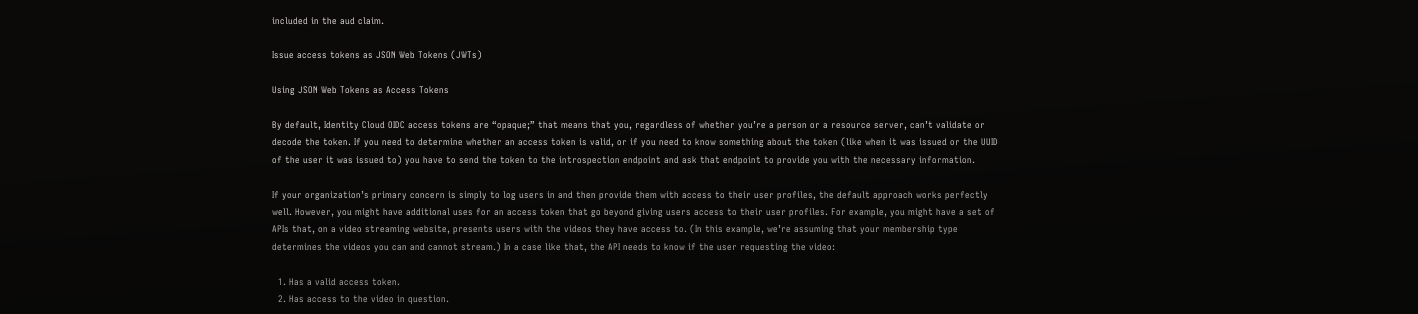included in the aud claim.

Issue access tokens as JSON Web Tokens (JWTs)

Using JSON Web Tokens as Access Tokens

By default, Identity Cloud OIDC access tokens are “opaque;” that means that you, regardless of whether you’re a person or a resource server, can’t validate or decode the token. If you need to determine whether an access token is valid, or if you need to know something about the token (like when it was issued or the UUID of the user it was issued to) you have to send the token to the introspection endpoint and ask that endpoint to provide you with the necessary information.

If your organization’s primary concern is simply to log users in and then provide them with access to their user profiles, the default approach works perfectly well. However, you might have additional uses for an access token that go beyond giving users access to their user profiles. For example, you might have a set of APIs that, on a video streaming website, presents users with the videos they have access to. (In this example, we’re assuming that your membership type determines the videos you can and cannot stream.) In a case like that, the API needs to know if the user requesting the video:

  1. Has a valid access token.
  2. Has access to the video in question.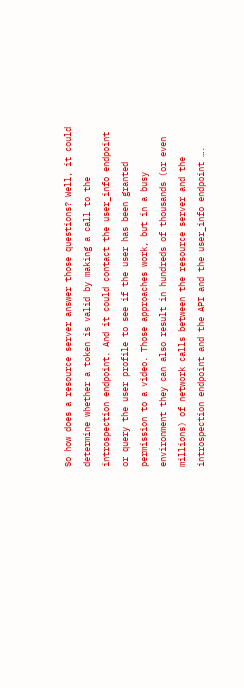So how does a resource server answer those questions? Well, it could determine whether a token is valid by making a call to the introspection endpoint. And it could contact the user_info endpoint or query the user profile to see if the user has been granted permission to a video. Those approaches work, but in a busy environment they can also result in hundreds of thousands (or even millions) of network calls between the resource server and the introspection endpoint and the API and the user_info endpoint ….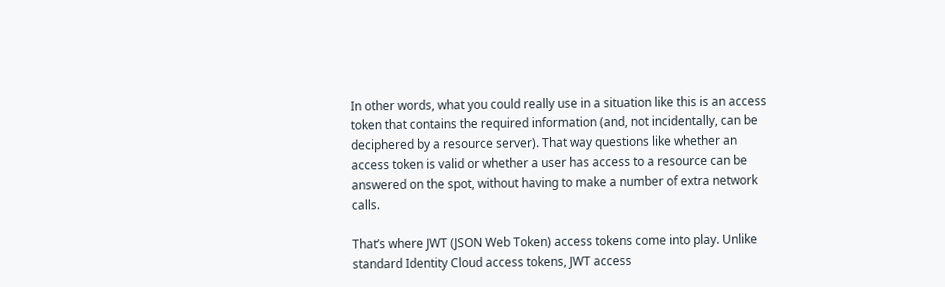In other words, what you could really use in a situation like this is an access token that contains the required information (and, not incidentally, can be deciphered by a resource server). That way questions like whether an access token is valid or whether a user has access to a resource can be answered on the spot, without having to make a number of extra network calls.

That’s where JWT (JSON Web Token) access tokens come into play. Unlike standard Identity Cloud access tokens, JWT access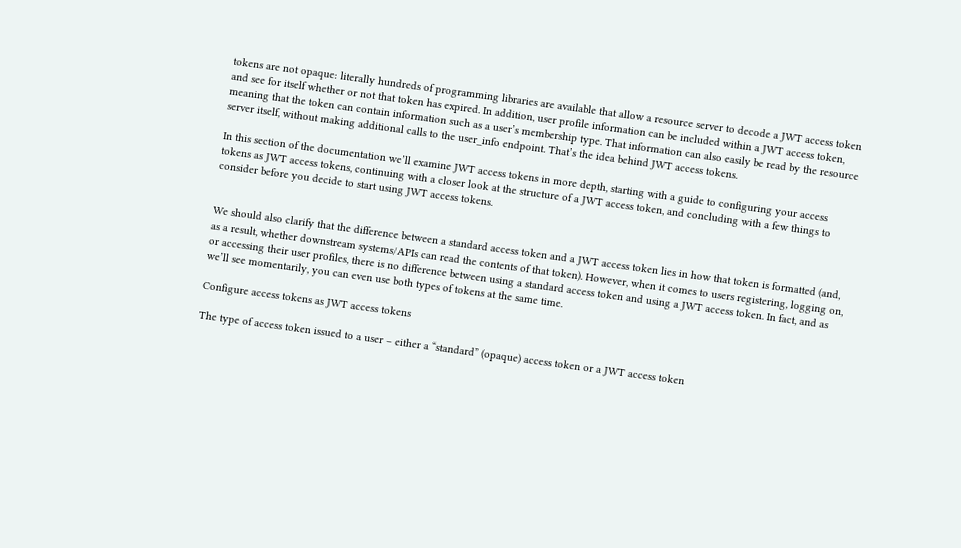tokens are not opaque: literally hundreds of programming libraries are available that allow a resource server to decode a JWT access token and see for itself whether or not that token has expired. In addition, user profile information can be included within a JWT access token, meaning that the token can contain information such as a user’s membership type. That information can also easily be read by the resource server itself, without making additional calls to the user_info endpoint. That’s the idea behind JWT access tokens.

In this section of the documentation we’ll examine JWT access tokens in more depth, starting with a guide to configuring your access tokens as JWT access tokens, continuing with a closer look at the structure of a JWT access token, and concluding with a few things to consider before you decide to start using JWT access tokens.


We should also clarify that the difference between a standard access token and a JWT access token lies in how that token is formatted (and, as a result, whether downstream systems/APIs can read the contents of that token). However, when it comes to users registering, logging on, or accessing their user profiles, there is no difference between using a standard access token and using a JWT access token. In fact, and as we’ll see momentarily, you can even use both types of tokens at the same time.

Configure access tokens as JWT access tokens

The type of access token issued to a user – either a “standard” (opaque) access token or a JWT access token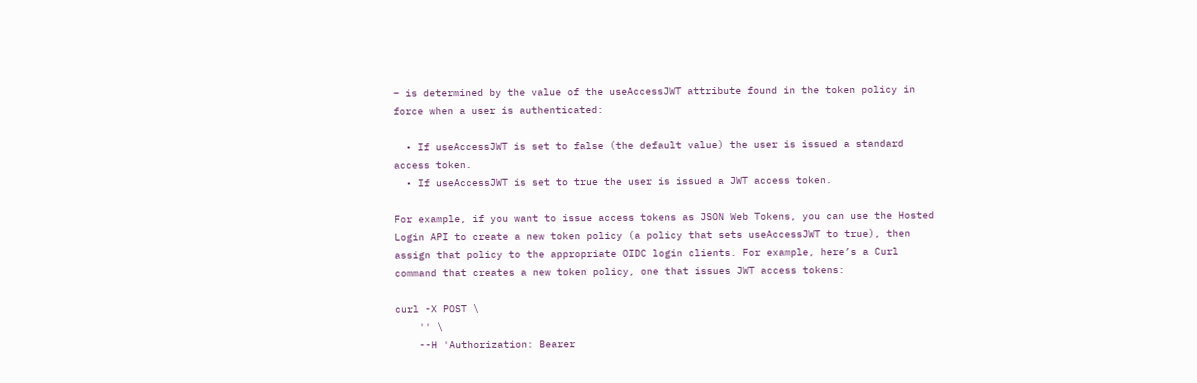– is determined by the value of the useAccessJWT attribute found in the token policy in force when a user is authenticated:

  • If useAccessJWT is set to false (the default value) the user is issued a standard access token.
  • If useAccessJWT is set to true the user is issued a JWT access token.

For example, if you want to issue access tokens as JSON Web Tokens, you can use the Hosted Login API to create a new token policy (a policy that sets useAccessJWT to true), then assign that policy to the appropriate OIDC login clients. For example, here’s a Curl command that creates a new token policy, one that issues JWT access tokens:

curl -X POST \
    '' \
    --H 'Authorization: Bearer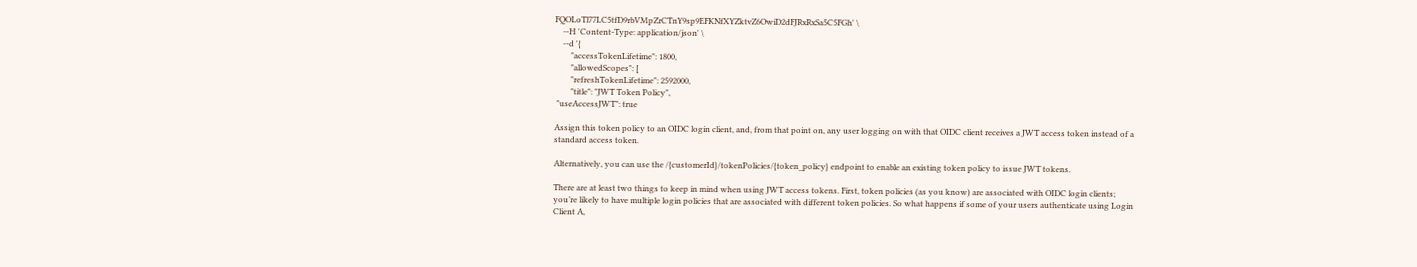FQOLoTl77LC5tfD9rbVMpZrCTnY9sp9EFKNfXYZktvZ6OwiD2dFJRxRxSa5C5FGh' \
    --H 'Content-Type: application/json' \
    --d '{
        "accessTokenLifetime": 1800,
        "allowedScopes": [
        "refreshTokenLifetime": 2592000,
        "title": "JWT Token Policy",
 "useAccessJWT": true

Assign this token policy to an OIDC login client, and, from that point on, any user logging on with that OIDC client receives a JWT access token instead of a standard access token.

Alternatively, you can use the /{customerId}/tokenPolicies/{token_policy} endpoint to enable an existing token policy to issue JWT tokens.

There are at least two things to keep in mind when using JWT access tokens. First, token policies (as you know) are associated with OIDC login clients; you’re likely to have multiple login policies that are associated with different token policies. So what happens if some of your users authenticate using Login Client A,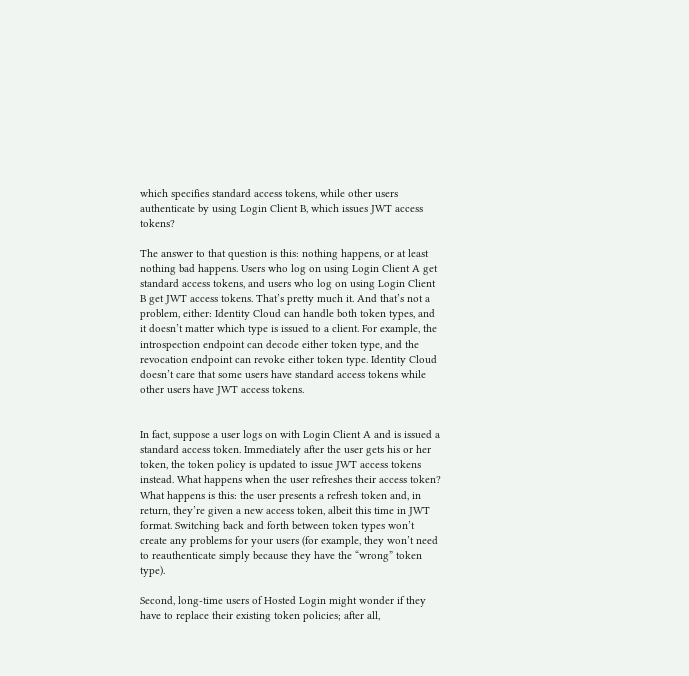which specifies standard access tokens, while other users authenticate by using Login Client B, which issues JWT access tokens?

The answer to that question is this: nothing happens, or at least nothing bad happens. Users who log on using Login Client A get standard access tokens, and users who log on using Login Client B get JWT access tokens. That’s pretty much it. And that’s not a problem, either: Identity Cloud can handle both token types, and it doesn’t matter which type is issued to a client. For example, the introspection endpoint can decode either token type, and the revocation endpoint can revoke either token type. Identity Cloud doesn’t care that some users have standard access tokens while other users have JWT access tokens.


In fact, suppose a user logs on with Login Client A and is issued a standard access token. Immediately after the user gets his or her token, the token policy is updated to issue JWT access tokens instead. What happens when the user refreshes their access token? What happens is this: the user presents a refresh token and, in return, they’re given a new access token, albeit this time in JWT format. Switching back and forth between token types won’t create any problems for your users (for example, they won’t need to reauthenticate simply because they have the “wrong” token type).

Second, long-time users of Hosted Login might wonder if they have to replace their existing token policies; after all,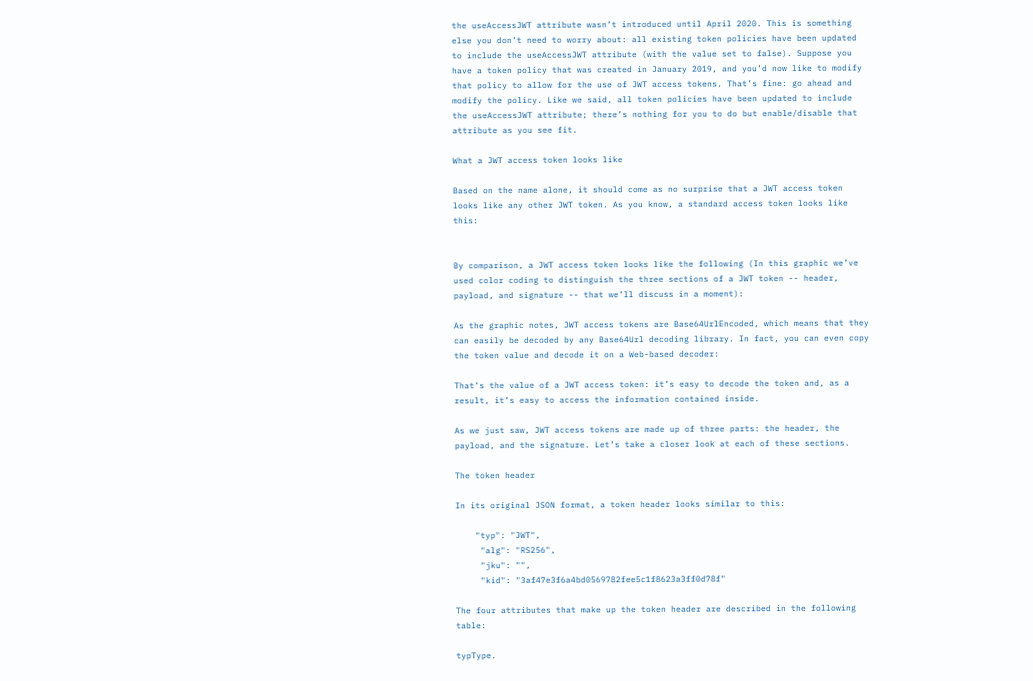the useAccessJWT attribute wasn’t introduced until April 2020. This is something else you don’t need to worry about: all existing token policies have been updated to include the useAccessJWT attribute (with the value set to false). Suppose you have a token policy that was created in January 2019, and you’d now like to modify that policy to allow for the use of JWT access tokens. That’s fine: go ahead and modify the policy. Like we said, all token policies have been updated to include the useAccessJWT attribute; there’s nothing for you to do but enable/disable that attribute as you see fit.

What a JWT access token looks like

Based on the name alone, it should come as no surprise that a JWT access token looks like any other JWT token. As you know, a standard access token looks like this:


By comparison, a JWT access token looks like the following (In this graphic we’ve used color coding to distinguish the three sections of a JWT token -- header, payload, and signature -- that we’ll discuss in a moment):

As the graphic notes, JWT access tokens are Base64UrlEncoded, which means that they can easily be decoded by any Base64Url decoding library. In fact, you can even copy the token value and decode it on a Web-based decoder:

That’s the value of a JWT access token: it’s easy to decode the token and, as a result, it’s easy to access the information contained inside.

As we just saw, JWT access tokens are made up of three parts: the header, the payload, and the signature. Let’s take a closer look at each of these sections.

The token header

In its original JSON format, a token header looks similar to this:

    "typ": "JWT",
     "alg": "RS256",
     "jku": "",
     "kid": "3af47e3f6a4bd0569782fee5c1f8623a3ff0d78f"

The four attributes that make up the token header are described in the following table:

typType.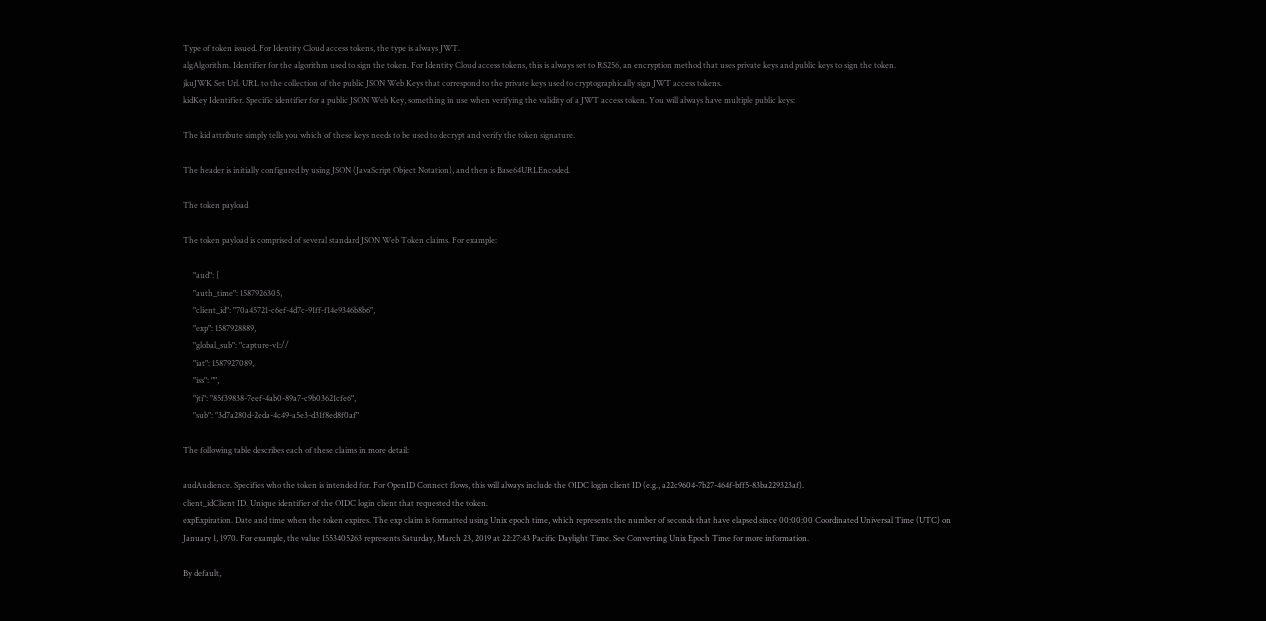Type of token issued. For Identity Cloud access tokens, the type is always JWT.
algAlgorithm. Identifier for the algorithm used to sign the token. For Identity Cloud access tokens, this is always set to RS256, an encryption method that uses private keys and public keys to sign the token.
jkuJWK Set Url. URL to the collection of the public JSON Web Keys that correspond to the private keys used to cryptographically sign JWT access tokens.
kidKey Identifier. Specific identifier for a public JSON Web Key, something in use when verifying the validity of a JWT access token. You will always have multiple public keys:

The kid attribute simply tells you which of these keys needs to be used to decrypt and verify the token signature.

The header is initially configured by using JSON (JavaScript Object Notation), and then is Base64URLEncoded.

The token payload

The token payload is comprised of several standard JSON Web Token claims. For example:

     "aud": [
     "auth_time": 1587926305,
     "client_id": "70a45721-c6ef-4d7c-91ff-f14e9346b8b6",
     "exp": 1587928889,
     "global_sub": "capture-v1://
     "iat": 1587927089,
     "iss": "",
     "jti": "85f39838-7eef-4ab0-89a7-c9b03621cfe6",
     "sub": "3d7a280d-2eda-4c49-a5e3-d31f8ed8f0af"

The following table describes each of these claims in more detail:

audAudience. Specifies who the token is intended for. For OpenID Connect flows, this will always include the OIDC login client ID (e.g., a22c9604-7b27-464f-bff5-83ba229323af).
client_idClient ID. Unique identifier of the OIDC login client that requested the token.
expExpiration. Date and time when the token expires. The exp claim is formatted using Unix epoch time, which represents the number of seconds that have elapsed since 00:00:00 Coordinated Universal Time (UTC) on January 1, 1970. For example, the value 1553405263 represents Saturday, March 23, 2019 at 22:27:43 Pacific Daylight Time. See Converting Unix Epoch Time for more information.

By default,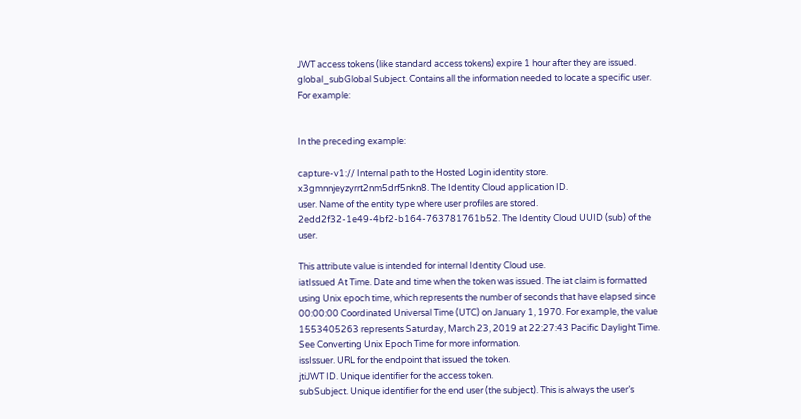JWT access tokens (like standard access tokens) expire 1 hour after they are issued.
global_subGlobal Subject. Contains all the information needed to locate a specific user. For example:


In the preceding example:

capture-v1:// Internal path to the Hosted Login identity store.
x3gmnnjeyzyrrt2nm5drf5nkn8. The Identity Cloud application ID.
user. Name of the entity type where user profiles are stored.
2edd2f32-1e49-4bf2-b164-763781761b52. The Identity Cloud UUID (sub) of the user.

This attribute value is intended for internal Identity Cloud use.
iatIssued At Time. Date and time when the token was issued. The iat claim is formatted using Unix epoch time, which represents the number of seconds that have elapsed since 00:00:00 Coordinated Universal Time (UTC) on January 1, 1970. For example, the value 1553405263 represents Saturday, March 23, 2019 at 22:27:43 Pacific Daylight Time. See Converting Unix Epoch Time for more information.
issIssuer. URL for the endpoint that issued the token.
jtiJWT ID. Unique identifier for the access token.
subSubject. Unique identifier for the end user (the subject). This is always the user’s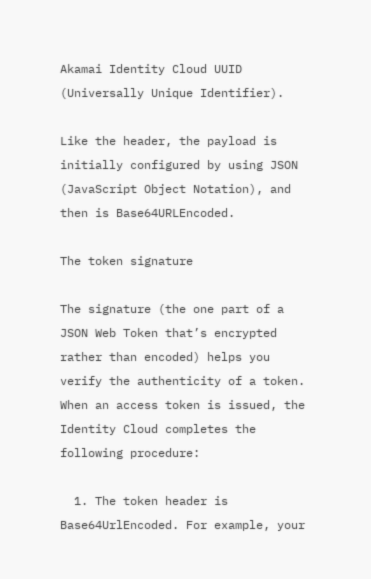Akamai Identity Cloud UUID (Universally Unique Identifier).

Like the header, the payload is initially configured by using JSON (JavaScript Object Notation), and then is Base64URLEncoded.

The token signature

The signature (the one part of a JSON Web Token that’s encrypted rather than encoded) helps you verify the authenticity of a token. When an access token is issued, the Identity Cloud completes the following procedure:

  1. The token header is Base64UrlEncoded. For example, your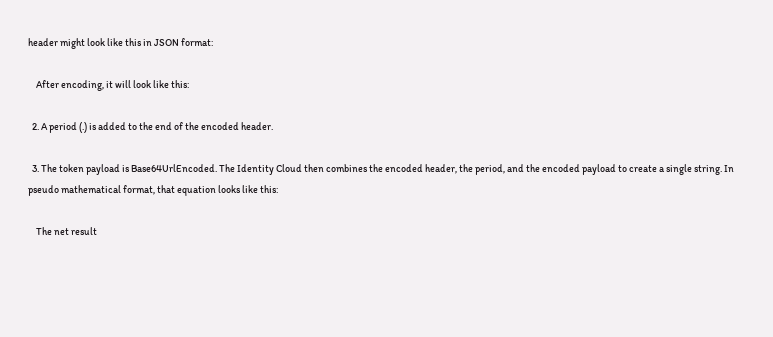header might look like this in JSON format:

    After encoding, it will look like this:

  2. A period (.) is added to the end of the encoded header.

  3. The token payload is Base64UrlEncoded. The Identity Cloud then combines the encoded header, the period, and the encoded payload to create a single string. In pseudo mathematical format, that equation looks like this:

    The net result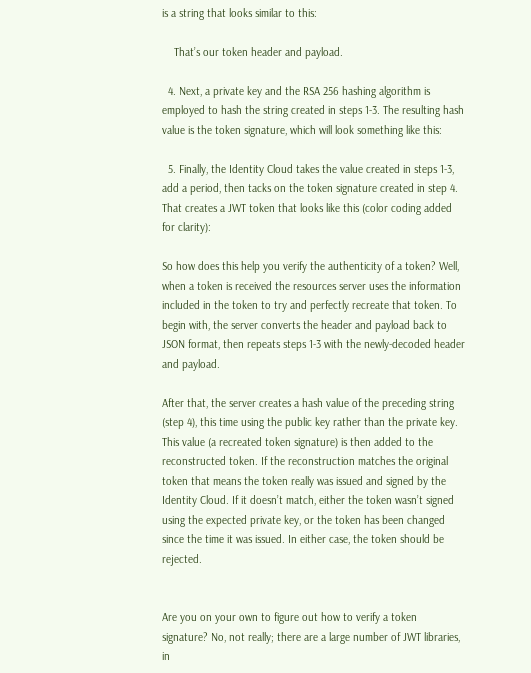is a string that looks similar to this:

    That’s our token header and payload.

  4. Next, a private key and the RSA 256 hashing algorithm is employed to hash the string created in steps 1-3. The resulting hash value is the token signature, which will look something like this:

  5. Finally, the Identity Cloud takes the value created in steps 1-3, add a period, then tacks on the token signature created in step 4. That creates a JWT token that looks like this (color coding added for clarity):

So how does this help you verify the authenticity of a token? Well, when a token is received the resources server uses the information included in the token to try and perfectly recreate that token. To begin with, the server converts the header and payload back to JSON format, then repeats steps 1-3 with the newly-decoded header and payload.

After that, the server creates a hash value of the preceding string (step 4), this time using the public key rather than the private key. This value (a recreated token signature) is then added to the reconstructed token. If the reconstruction matches the original token that means the token really was issued and signed by the Identity Cloud. If it doesn’t match, either the token wasn’t signed using the expected private key, or the token has been changed since the time it was issued. In either case, the token should be rejected.


Are you on your own to figure out how to verify a token signature? No, not really; there are a large number of JWT libraries, in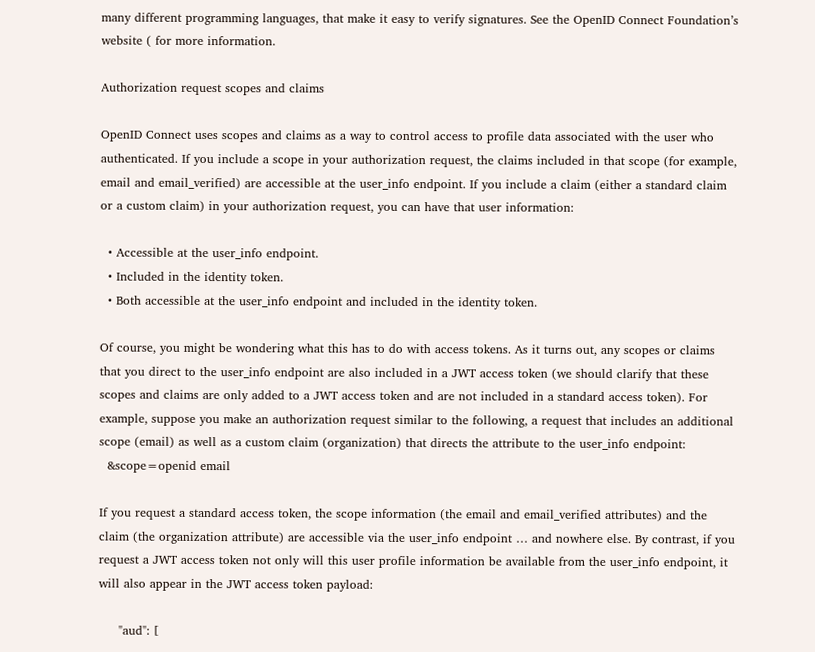many different programming languages, that make it easy to verify signatures. See the OpenID Connect Foundation’s website ( for more information.

Authorization request scopes and claims

OpenID Connect uses scopes and claims as a way to control access to profile data associated with the user who authenticated. If you include a scope in your authorization request, the claims included in that scope (for example, email and email_verified) are accessible at the user_info endpoint. If you include a claim (either a standard claim or a custom claim) in your authorization request, you can have that user information:

  • Accessible at the user_info endpoint.
  • Included in the identity token.
  • Both accessible at the user_info endpoint and included in the identity token.

Of course, you might be wondering what this has to do with access tokens. As it turns out, any scopes or claims that you direct to the user_info endpoint are also included in a JWT access token (we should clarify that these scopes and claims are only added to a JWT access token and are not included in a standard access token). For example, suppose you make an authorization request similar to the following, a request that includes an additional scope (email) as well as a custom claim (organization) that directs the attribute to the user_info endpoint:
  &scope=openid email

If you request a standard access token, the scope information (the email and email_verified attributes) and the claim (the organization attribute) are accessible via the user_info endpoint … and nowhere else. By contrast, if you request a JWT access token not only will this user profile information be available from the user_info endpoint, it will also appear in the JWT access token payload:

     "aud": [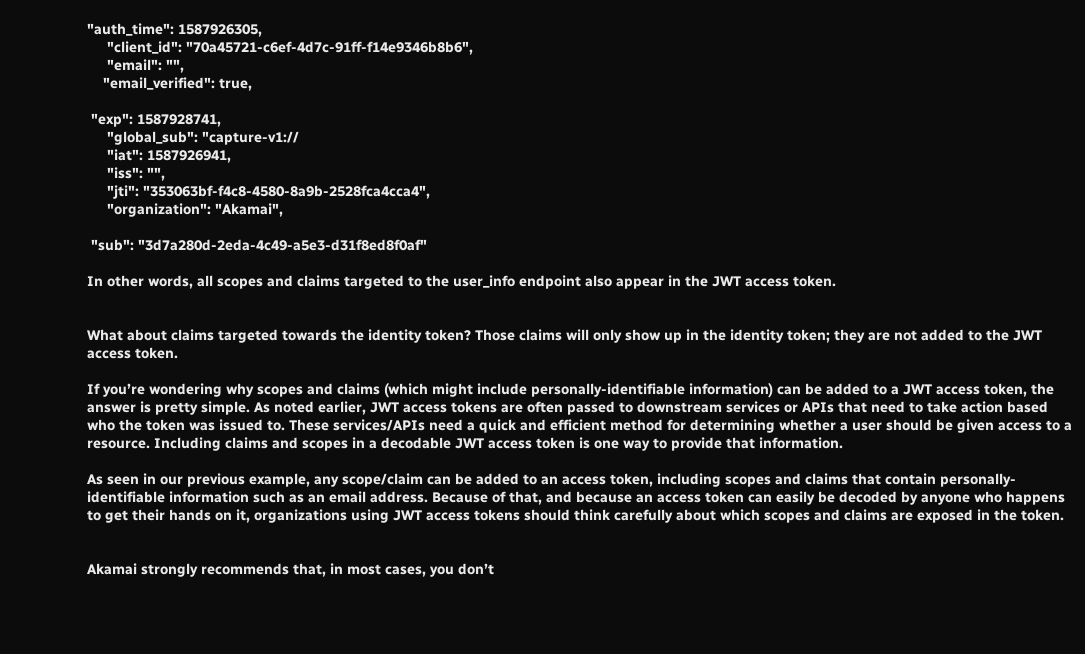"auth_time": 1587926305,
     "client_id": "70a45721-c6ef-4d7c-91ff-f14e9346b8b6",
     "email": "",
    "email_verified": true,

 "exp": 1587928741,
     "global_sub": "capture-v1://
     "iat": 1587926941,
     "iss": "",
     "jti": "353063bf-f4c8-4580-8a9b-2528fca4cca4",
     "organization": "Akamai",

 "sub": "3d7a280d-2eda-4c49-a5e3-d31f8ed8f0af"

In other words, all scopes and claims targeted to the user_info endpoint also appear in the JWT access token.


What about claims targeted towards the identity token? Those claims will only show up in the identity token; they are not added to the JWT access token.

If you’re wondering why scopes and claims (which might include personally-identifiable information) can be added to a JWT access token, the answer is pretty simple. As noted earlier, JWT access tokens are often passed to downstream services or APIs that need to take action based who the token was issued to. These services/APIs need a quick and efficient method for determining whether a user should be given access to a resource. Including claims and scopes in a decodable JWT access token is one way to provide that information.

As seen in our previous example, any scope/claim can be added to an access token, including scopes and claims that contain personally-identifiable information such as an email address. Because of that, and because an access token can easily be decoded by anyone who happens to get their hands on it, organizations using JWT access tokens should think carefully about which scopes and claims are exposed in the token.


Akamai strongly recommends that, in most cases, you don’t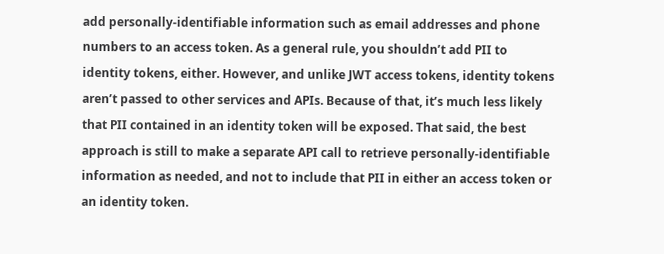add personally-identifiable information such as email addresses and phone numbers to an access token. As a general rule, you shouldn’t add PII to identity tokens, either. However, and unlike JWT access tokens, identity tokens aren’t passed to other services and APIs. Because of that, it’s much less likely that PII contained in an identity token will be exposed. That said, the best approach is still to make a separate API call to retrieve personally-identifiable information as needed, and not to include that PII in either an access token or an identity token.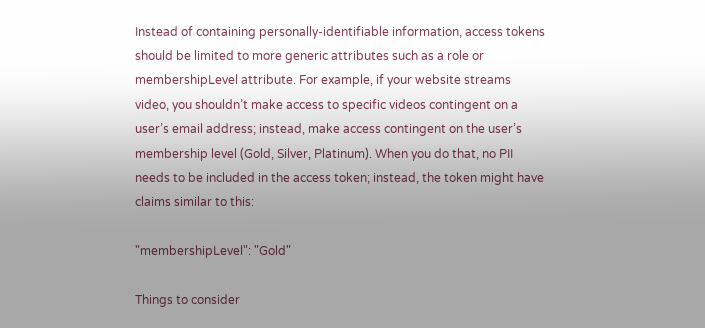Instead of containing personally-identifiable information, access tokens should be limited to more generic attributes such as a role or membershipLevel attribute. For example, if your website streams video, you shouldn’t make access to specific videos contingent on a user’s email address; instead, make access contingent on the user’s membership level (Gold, Silver, Platinum). When you do that, no PII needs to be included in the access token; instead, the token might have claims similar to this:

"membershipLevel": "Gold"

Things to consider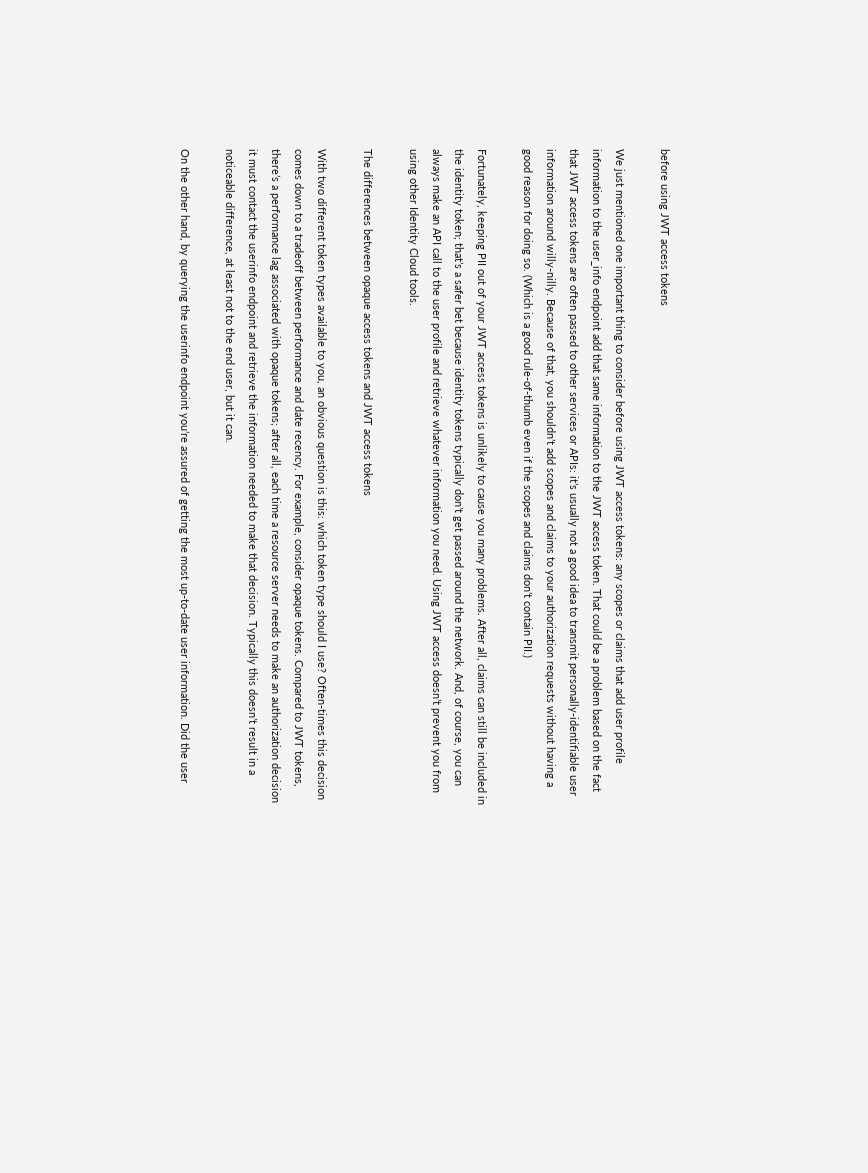before using JWT access tokens

We just mentioned one important thing to consider before using JWT access tokens: any scopes or claims that add user profile information to the user_info endpoint add that same information to the JWT access token. That could be a problem based on the fact that JWT access tokens are often passed to other services or APIs: it’s usually not a good idea to transmit personally-identifiable user information around willy-nilly. Because of that, you shouldn’t add scopes and claims to your authorization requests without having a good reason for doing so. (Which is a good rule-of-thumb even if the scopes and claims don’t contain PII.)

Fortunately, keeping PII out of your JWT access tokens is unlikely to cause you many problems. After all, claims can still be included in the identity token; that’s a safer bet because identity tokens typically don’t get passed around the network. And, of course, you can always make an API call to the user profile and retrieve whatever information you need. Using JWT access doesn’t prevent you from using other Identity Cloud tools.

The differences between opaque access tokens and JWT access tokens

With two different token types available to you, an obvious question is this: which token type should I use? Often-times this decision comes down to a tradeoff between performance and date recency. For example, consider opaque tokens. Compared to JWT tokens, there’s a performance lag associated with opaque tokens; after all, each time a resource server needs to make an authorization decision it must contact the userinfo endpoint and retrieve the information needed to make that decision. Typically this doesn’t result in a noticeable difference, at least not to the end user, but it can.

On the other hand, by querying the userinfo endpoint you’re assured of getting the most up-to-date user information. Did the user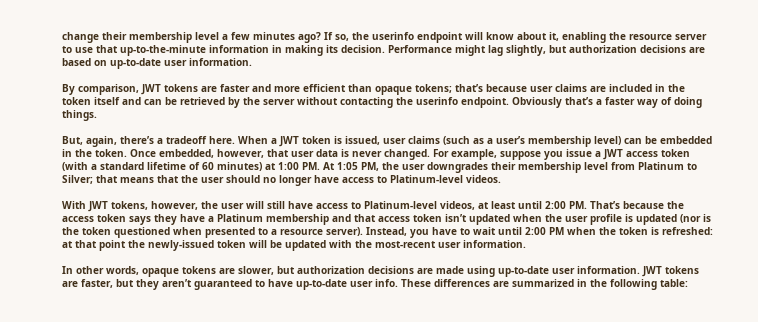change their membership level a few minutes ago? If so, the userinfo endpoint will know about it, enabling the resource server to use that up-to-the-minute information in making its decision. Performance might lag slightly, but authorization decisions are based on up-to-date user information.

By comparison, JWT tokens are faster and more efficient than opaque tokens; that’s because user claims are included in the token itself and can be retrieved by the server without contacting the userinfo endpoint. Obviously that’s a faster way of doing things.

But, again, there’s a tradeoff here. When a JWT token is issued, user claims (such as a user’s membership level) can be embedded in the token. Once embedded, however, that user data is never changed. For example, suppose you issue a JWT access token (with a standard lifetime of 60 minutes) at 1:00 PM. At 1:05 PM, the user downgrades their membership level from Platinum to Silver; that means that the user should no longer have access to Platinum-level videos.

With JWT tokens, however, the user will still have access to Platinum-level videos, at least until 2:00 PM. That’s because the access token says they have a Platinum membership and that access token isn’t updated when the user profile is updated (nor is the token questioned when presented to a resource server). Instead, you have to wait until 2:00 PM when the token is refreshed: at that point the newly-issued token will be updated with the most-recent user information.

In other words, opaque tokens are slower, but authorization decisions are made using up-to-date user information. JWT tokens are faster, but they aren’t guaranteed to have up-to-date user info. These differences are summarized in the following table: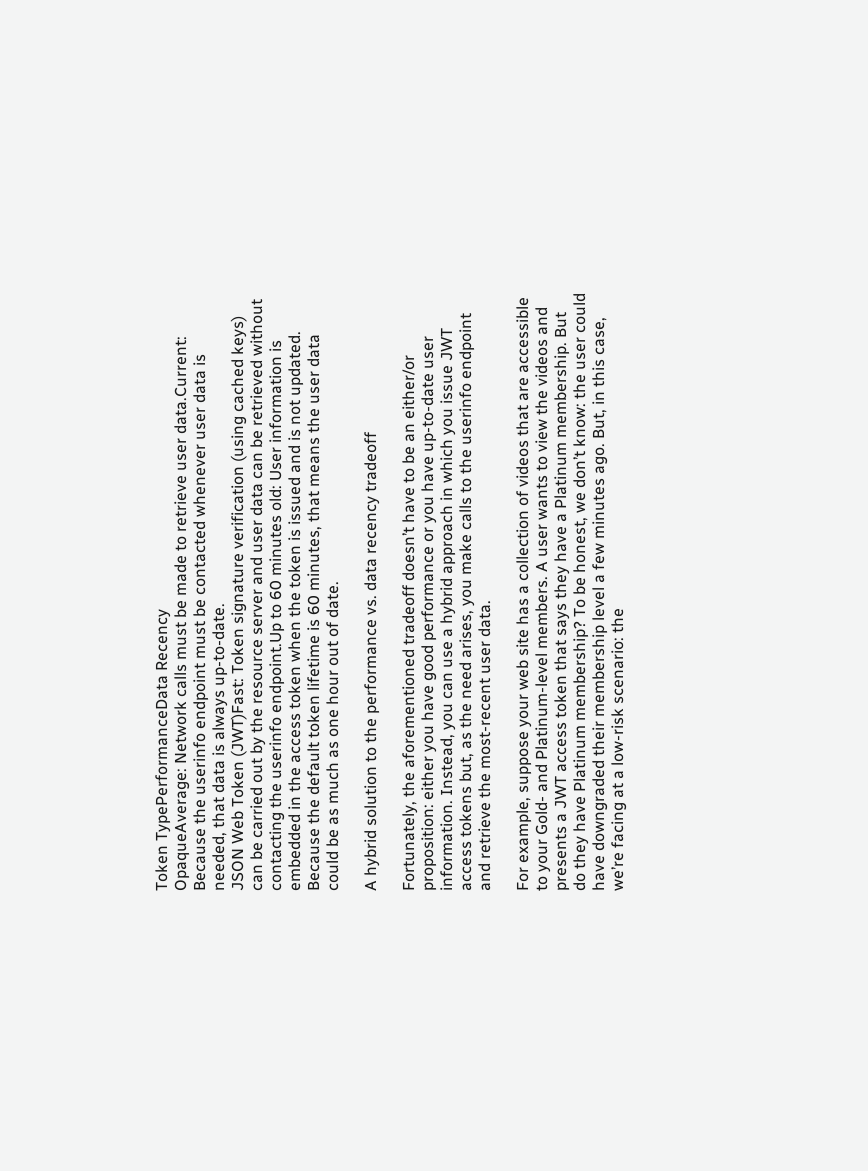Token TypePerformanceData Recency
OpaqueAverage: Network calls must be made to retrieve user data.Current: Because the userinfo endpoint must be contacted whenever user data is needed, that data is always up-to-date.
JSON Web Token (JWT)Fast: Token signature verification (using cached keys) can be carried out by the resource server and user data can be retrieved without contacting the userinfo endpoint.Up to 60 minutes old: User information is embedded in the access token when the token is issued and is not updated. Because the default token lifetime is 60 minutes, that means the user data could be as much as one hour out of date.

A hybrid solution to the performance vs. data recency tradeoff

Fortunately, the aforementioned tradeoff doesn’t have to be an either/or proposition: either you have good performance or you have up-to-date user information. Instead, you can use a hybrid approach in which you issue JWT access tokens but, as the need arises, you make calls to the userinfo endpoint and retrieve the most-recent user data.

For example, suppose your web site has a collection of videos that are accessible to your Gold- and Platinum-level members. A user wants to view the videos and presents a JWT access token that says they have a Platinum membership. But do they have Platinum membership? To be honest, we don’t know: the user could have downgraded their membership level a few minutes ago. But, in this case, we’re facing at a low-risk scenario: the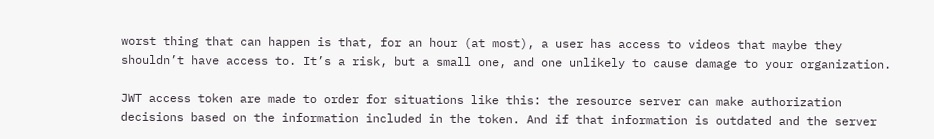worst thing that can happen is that, for an hour (at most), a user has access to videos that maybe they shouldn’t have access to. It’s a risk, but a small one, and one unlikely to cause damage to your organization.

JWT access token are made to order for situations like this: the resource server can make authorization decisions based on the information included in the token. And if that information is outdated and the server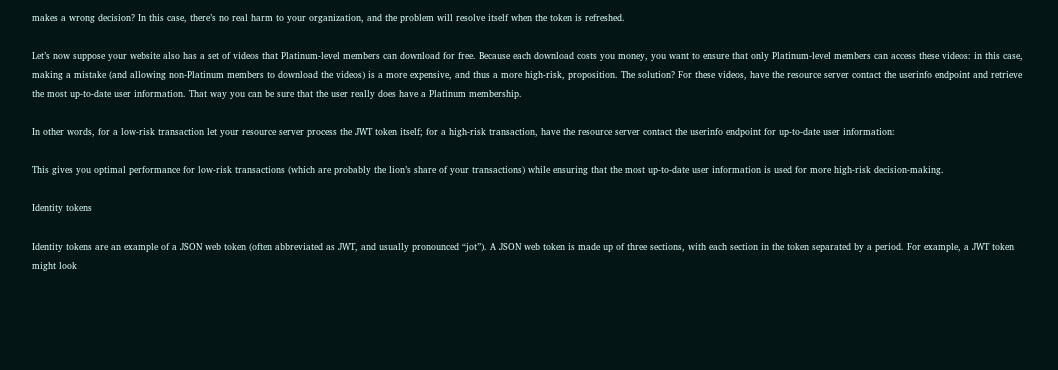makes a wrong decision? In this case, there’s no real harm to your organization, and the problem will resolve itself when the token is refreshed.

Let’s now suppose your website also has a set of videos that Platinum-level members can download for free. Because each download costs you money, you want to ensure that only Platinum-level members can access these videos: in this case, making a mistake (and allowing non-Platinum members to download the videos) is a more expensive, and thus a more high-risk, proposition. The solution? For these videos, have the resource server contact the userinfo endpoint and retrieve the most up-to-date user information. That way you can be sure that the user really does have a Platinum membership.

In other words, for a low-risk transaction let your resource server process the JWT token itself; for a high-risk transaction, have the resource server contact the userinfo endpoint for up-to-date user information:

This gives you optimal performance for low-risk transactions (which are probably the lion’s share of your transactions) while ensuring that the most up-to-date user information is used for more high-risk decision-making.

Identity tokens

Identity tokens are an example of a JSON web token (often abbreviated as JWT, and usually pronounced “jot”). A JSON web token is made up of three sections, with each section in the token separated by a period. For example, a JWT token might look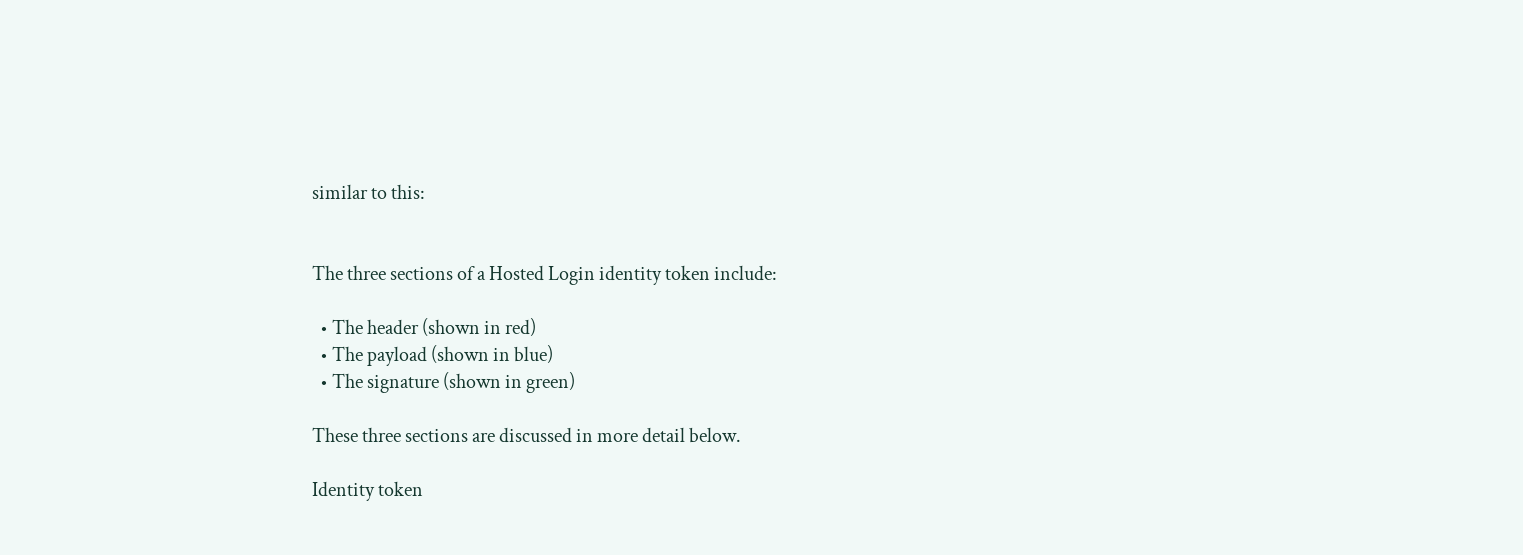similar to this:


The three sections of a Hosted Login identity token include:

  • The header (shown in red)
  • The payload (shown in blue)
  • The signature (shown in green)

These three sections are discussed in more detail below.

Identity token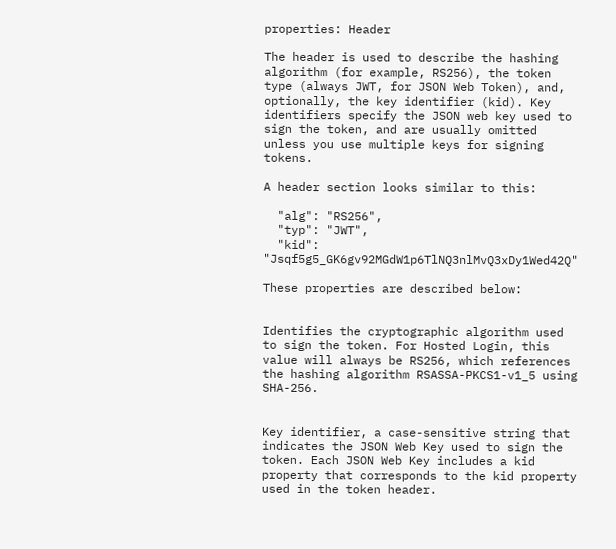properties: Header

The header is used to describe the hashing algorithm (for example, RS256), the token type (always JWT, for JSON Web Token), and, optionally, the key identifier (kid). Key identifiers specify the JSON web key used to sign the token, and are usually omitted unless you use multiple keys for signing tokens.

A header section looks similar to this:

  "alg": "RS256",
  "typ": "JWT",
  "kid": "Jsqf5g5_GK6gv92MGdW1p6TlNQ3nlMvQ3xDy1Wed42Q"

These properties are described below:


Identifies the cryptographic algorithm used to sign the token. For Hosted Login, this value will always be RS256, which references the hashing algorithm RSASSA-PKCS1-v1_5 using SHA-256.


Key identifier, a case-sensitive string that indicates the JSON Web Key used to sign the token. Each JSON Web Key includes a kid property that corresponds to the kid property used in the token header.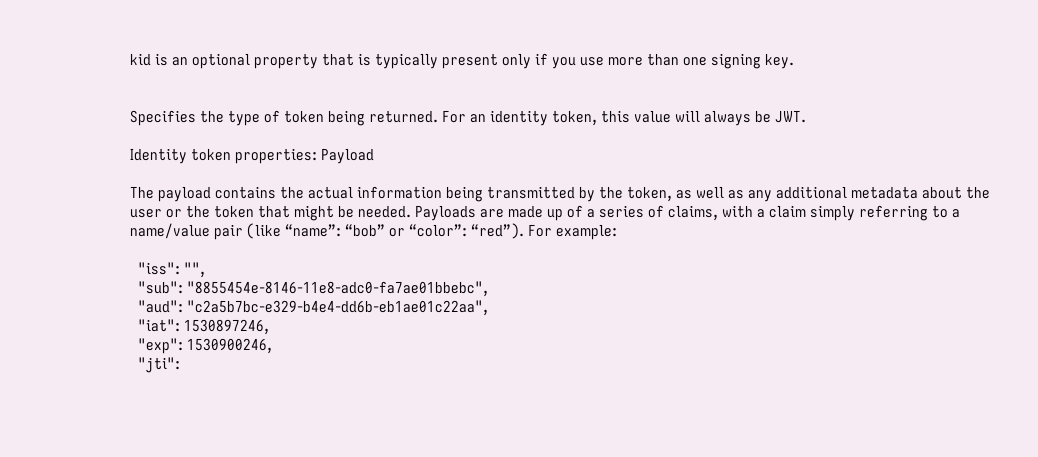kid is an optional property that is typically present only if you use more than one signing key.


Specifies the type of token being returned. For an identity token, this value will always be JWT.

Identity token properties: Payload

The payload contains the actual information being transmitted by the token, as well as any additional metadata about the user or the token that might be needed. Payloads are made up of a series of claims, with a claim simply referring to a name/value pair (like “name”: “bob” or “color”: “red”). For example:

  "iss": "",
  "sub": "8855454e-8146-11e8-adc0-fa7ae01bbebc",
  "aud": "c2a5b7bc-e329-b4e4-dd6b-eb1ae01c22aa",
  "iat": 1530897246,
  "exp": 1530900246,
  "jti":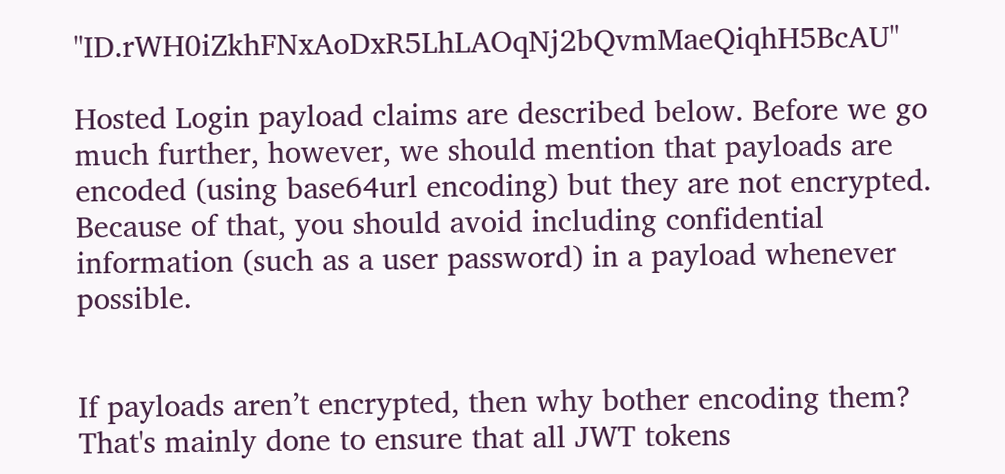"ID.rWH0iZkhFNxAoDxR5LhLAOqNj2bQvmMaeQiqhH5BcAU"

Hosted Login payload claims are described below. Before we go much further, however, we should mention that payloads are encoded (using base64url encoding) but they are not encrypted. Because of that, you should avoid including confidential information (such as a user password) in a payload whenever possible.


If payloads aren’t encrypted, then why bother encoding them? That's mainly done to ensure that all JWT tokens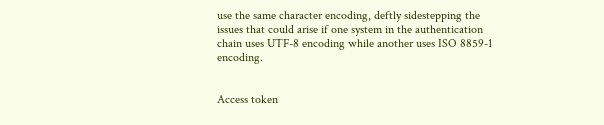use the same character encoding, deftly sidestepping the issues that could arise if one system in the authentication chain uses UTF-8 encoding while another uses ISO 8859-1 encoding.


Access token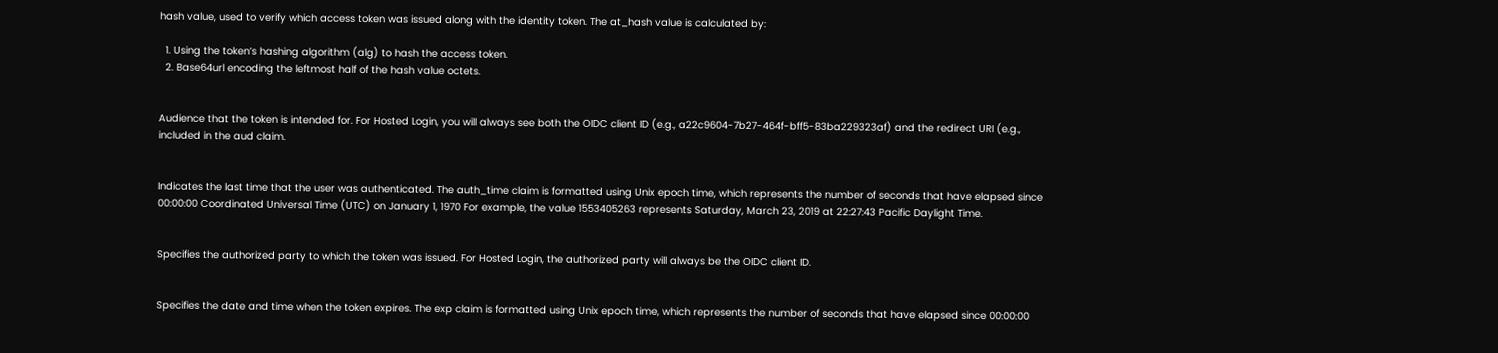hash value, used to verify which access token was issued along with the identity token. The at_hash value is calculated by:

  1. Using the token’s hashing algorithm (alg) to hash the access token.
  2. Base64url encoding the leftmost half of the hash value octets.


Audience that the token is intended for. For Hosted Login, you will always see both the OIDC client ID (e.g., a22c9604-7b27-464f-bff5-83ba229323af) and the redirect URI (e.g., included in the aud claim.


Indicates the last time that the user was authenticated. The auth_time claim is formatted using Unix epoch time, which represents the number of seconds that have elapsed since 00:00:00 Coordinated Universal Time (UTC) on January 1, 1970 For example, the value 1553405263 represents Saturday, March 23, 2019 at 22:27:43 Pacific Daylight Time.


Specifies the authorized party to which the token was issued. For Hosted Login, the authorized party will always be the OIDC client ID.


Specifies the date and time when the token expires. The exp claim is formatted using Unix epoch time, which represents the number of seconds that have elapsed since 00:00:00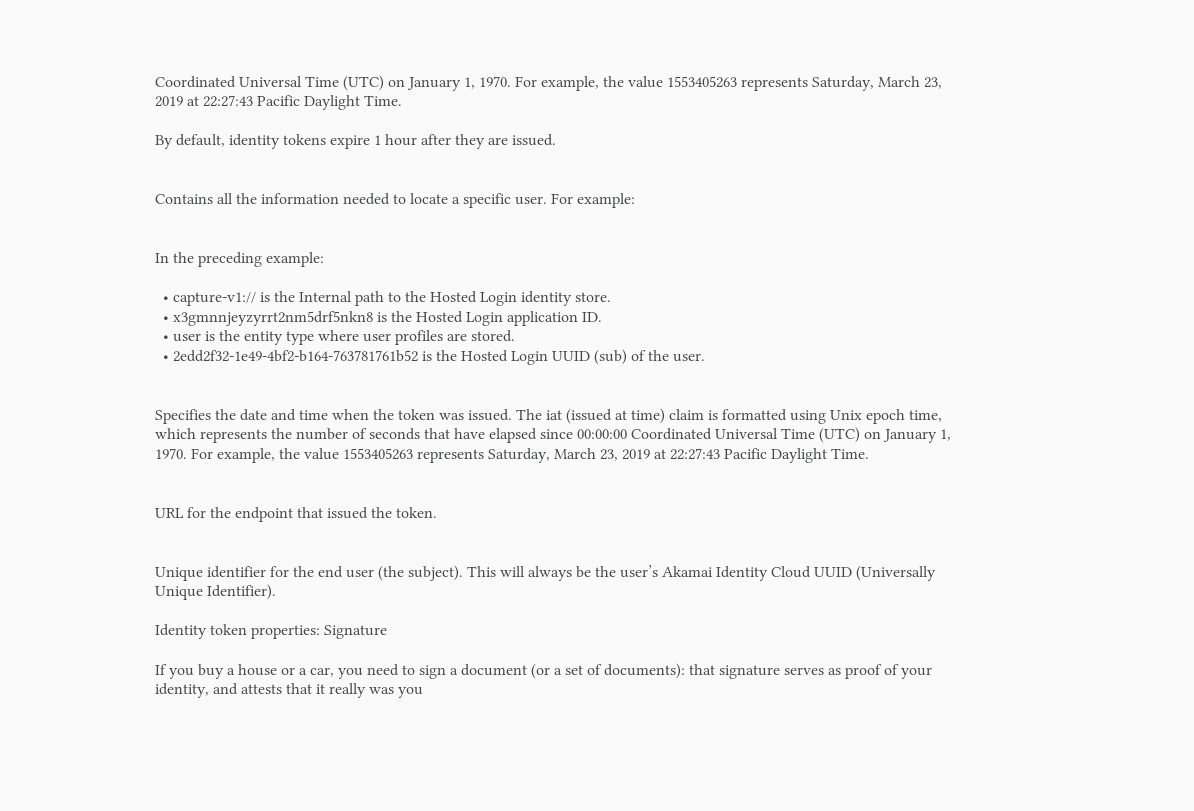Coordinated Universal Time (UTC) on January 1, 1970. For example, the value 1553405263 represents Saturday, March 23, 2019 at 22:27:43 Pacific Daylight Time.

By default, identity tokens expire 1 hour after they are issued.


Contains all the information needed to locate a specific user. For example:


In the preceding example:

  • capture-v1:// is the Internal path to the Hosted Login identity store.
  • x3gmnnjeyzyrrt2nm5drf5nkn8 is the Hosted Login application ID.
  • user is the entity type where user profiles are stored.
  • 2edd2f32-1e49-4bf2-b164-763781761b52 is the Hosted Login UUID (sub) of the user.


Specifies the date and time when the token was issued. The iat (issued at time) claim is formatted using Unix epoch time, which represents the number of seconds that have elapsed since 00:00:00 Coordinated Universal Time (UTC) on January 1, 1970. For example, the value 1553405263 represents Saturday, March 23, 2019 at 22:27:43 Pacific Daylight Time.


URL for the endpoint that issued the token.


Unique identifier for the end user (the subject). This will always be the user’s Akamai Identity Cloud UUID (Universally Unique Identifier).

Identity token properties: Signature

If you buy a house or a car, you need to sign a document (or a set of documents): that signature serves as proof of your identity, and attests that it really was you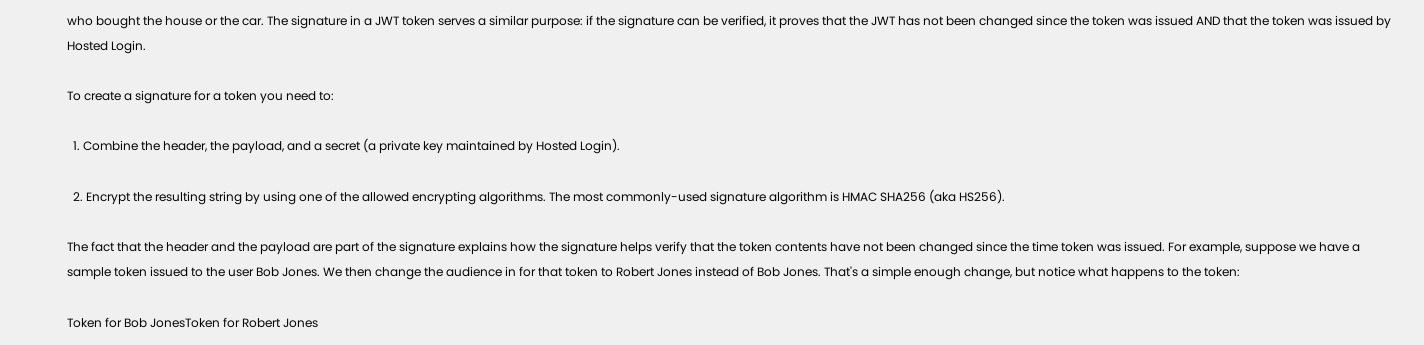who bought the house or the car. The signature in a JWT token serves a similar purpose: if the signature can be verified, it proves that the JWT has not been changed since the token was issued AND that the token was issued by Hosted Login.

To create a signature for a token you need to:

  1. Combine the header, the payload, and a secret (a private key maintained by Hosted Login).

  2. Encrypt the resulting string by using one of the allowed encrypting algorithms. The most commonly-used signature algorithm is HMAC SHA256 (aka HS256).

The fact that the header and the payload are part of the signature explains how the signature helps verify that the token contents have not been changed since the time token was issued. For example, suppose we have a sample token issued to the user Bob Jones. We then change the audience in for that token to Robert Jones instead of Bob Jones. That's a simple enough change, but notice what happens to the token:

Token for Bob JonesToken for Robert Jones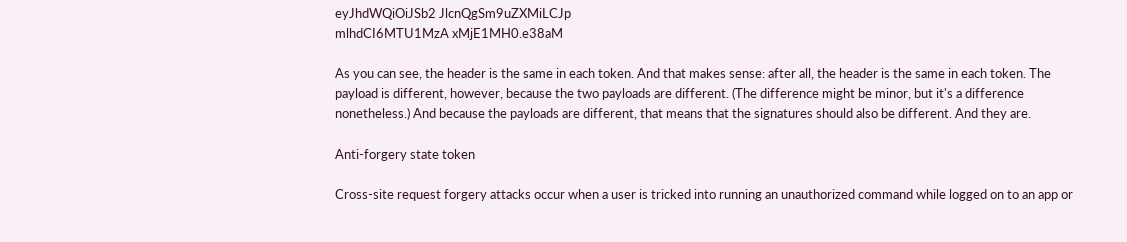eyJhdWQiOiJSb2 JlcnQgSm9uZXMiLCJp
mlhdCI6MTU1MzA xMjE1MH0.e38aM

As you can see, the header is the same in each token. And that makes sense: after all, the header is the same in each token. The payload is different, however, because the two payloads are different. (The difference might be minor, but it's a difference nonetheless.) And because the payloads are different, that means that the signatures should also be different. And they are.

Anti-forgery state token

Cross-site request forgery attacks occur when a user is tricked into running an unauthorized command while logged on to an app or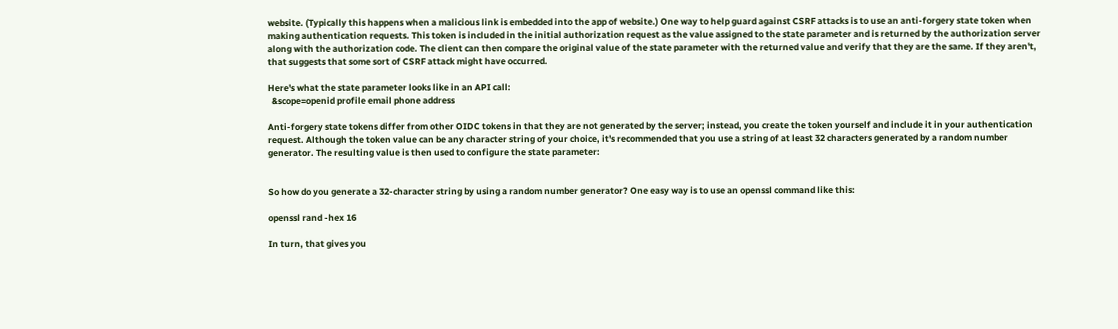website. (Typically this happens when a malicious link is embedded into the app of website.) One way to help guard against CSRF attacks is to use an anti-forgery state token when making authentication requests. This token is included in the initial authorization request as the value assigned to the state parameter and is returned by the authorization server along with the authorization code. The client can then compare the original value of the state parameter with the returned value and verify that they are the same. If they aren't, that suggests that some sort of CSRF attack might have occurred.

Here's what the state parameter looks like in an API call:
  &scope=openid profile email phone address

Anti-forgery state tokens differ from other OIDC tokens in that they are not generated by the server; instead, you create the token yourself and include it in your authentication request. Although the token value can be any character string of your choice, it's recommended that you use a string of at least 32 characters generated by a random number generator. The resulting value is then used to configure the state parameter:


So how do you generate a 32-character string by using a random number generator? One easy way is to use an openssl command like this:

openssl rand -hex 16

In turn, that gives you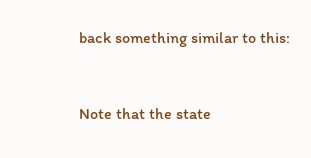back something similar to this:


Note that the state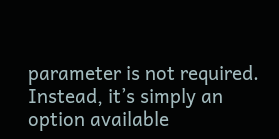parameter is not required. Instead, it’s simply an option available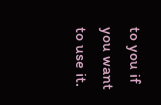to you if you want to use it.